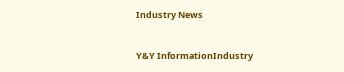Industry News


Y&Y InformationIndustry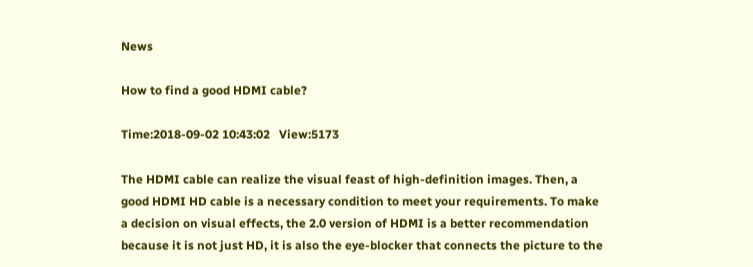News

How to find a good HDMI cable?

Time:2018-09-02 10:43:02   View:5173

The HDMI cable can realize the visual feast of high-definition images. Then, a good HDMI HD cable is a necessary condition to meet your requirements. To make a decision on visual effects, the 2.0 version of HDMI is a better recommendation because it is not just HD, it is also the eye-blocker that connects the picture to the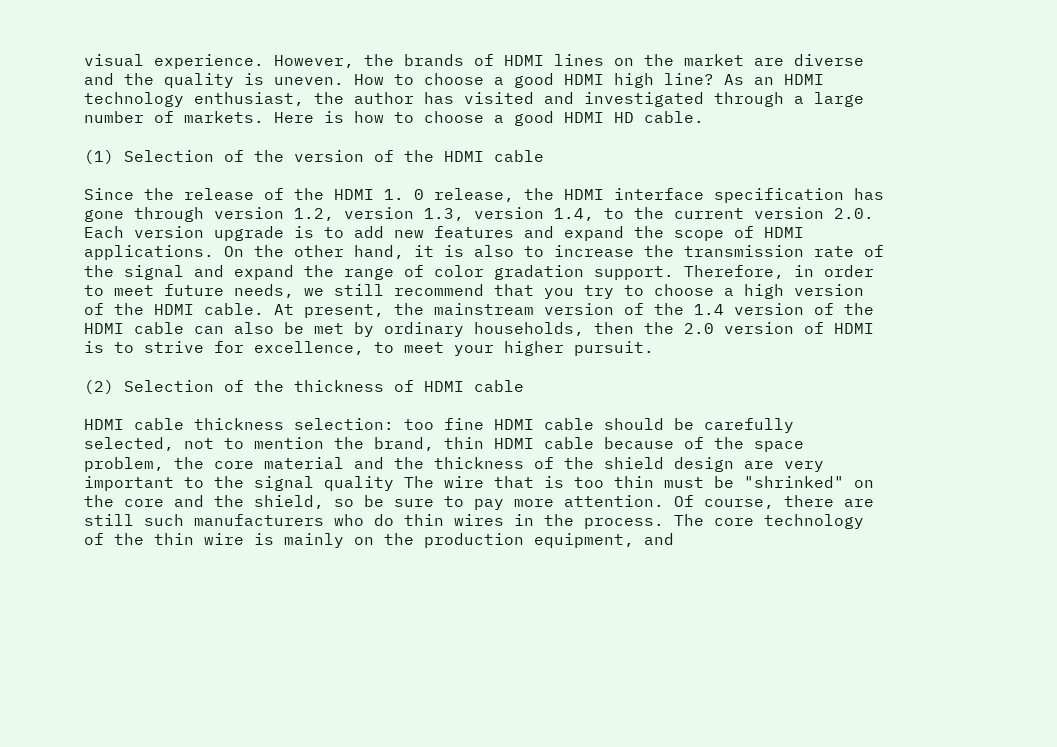visual experience. However, the brands of HDMI lines on the market are diverse and the quality is uneven. How to choose a good HDMI high line? As an HDMI technology enthusiast, the author has visited and investigated through a large number of markets. Here is how to choose a good HDMI HD cable.

(1) Selection of the version of the HDMI cable

Since the release of the HDMI 1. 0 release, the HDMI interface specification has gone through version 1.2, version 1.3, version 1.4, to the current version 2.0. Each version upgrade is to add new features and expand the scope of HDMI applications. On the other hand, it is also to increase the transmission rate of the signal and expand the range of color gradation support. Therefore, in order to meet future needs, we still recommend that you try to choose a high version of the HDMI cable. At present, the mainstream version of the 1.4 version of the HDMI cable can also be met by ordinary households, then the 2.0 version of HDMI is to strive for excellence, to meet your higher pursuit.

(2) Selection of the thickness of HDMI cable

HDMI cable thickness selection: too fine HDMI cable should be carefully selected, not to mention the brand, thin HDMI cable because of the space problem, the core material and the thickness of the shield design are very important to the signal quality The wire that is too thin must be "shrinked" on the core and the shield, so be sure to pay more attention. Of course, there are still such manufacturers who do thin wires in the process. The core technology of the thin wire is mainly on the production equipment, and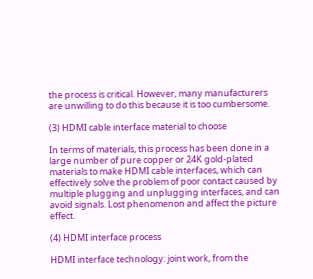the process is critical. However, many manufacturers are unwilling to do this because it is too cumbersome.

(3) HDMI cable interface material to choose

In terms of materials, this process has been done in a large number of pure copper or 24K gold-plated materials to make HDMI cable interfaces, which can effectively solve the problem of poor contact caused by multiple plugging and unplugging interfaces, and can avoid signals. Lost phenomenon and affect the picture effect.

(4) HDMI interface process

HDMI interface technology: joint work, from the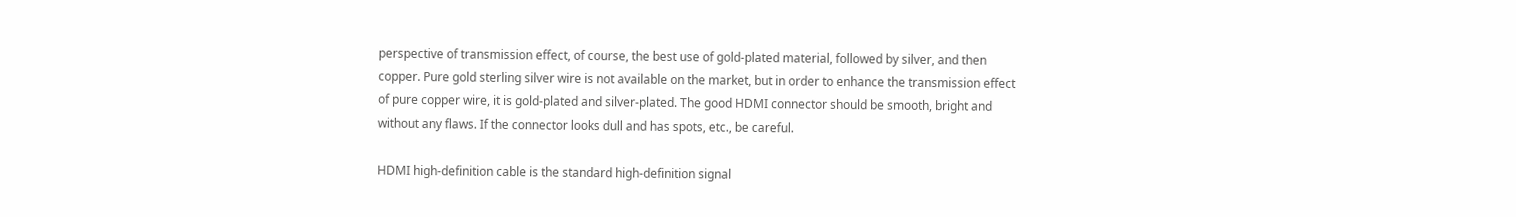perspective of transmission effect, of course, the best use of gold-plated material, followed by silver, and then copper. Pure gold sterling silver wire is not available on the market, but in order to enhance the transmission effect of pure copper wire, it is gold-plated and silver-plated. The good HDMI connector should be smooth, bright and without any flaws. If the connector looks dull and has spots, etc., be careful.

HDMI high-definition cable is the standard high-definition signal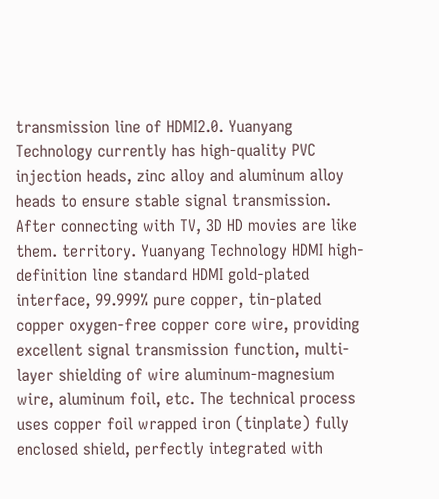transmission line of HDMI2.0. Yuanyang Technology currently has high-quality PVC injection heads, zinc alloy and aluminum alloy heads to ensure stable signal transmission. After connecting with TV, 3D HD movies are like them. territory. Yuanyang Technology HDMI high-definition line standard HDMI gold-plated interface, 99.999% pure copper, tin-plated copper oxygen-free copper core wire, providing excellent signal transmission function, multi-layer shielding of wire aluminum-magnesium wire, aluminum foil, etc. The technical process uses copper foil wrapped iron (tinplate) fully enclosed shield, perfectly integrated with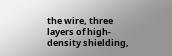the wire, three layers of high-density shielding,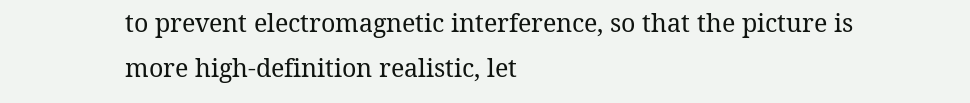to prevent electromagnetic interference, so that the picture is more high-definition realistic, let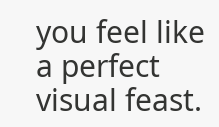you feel like a perfect visual feast.